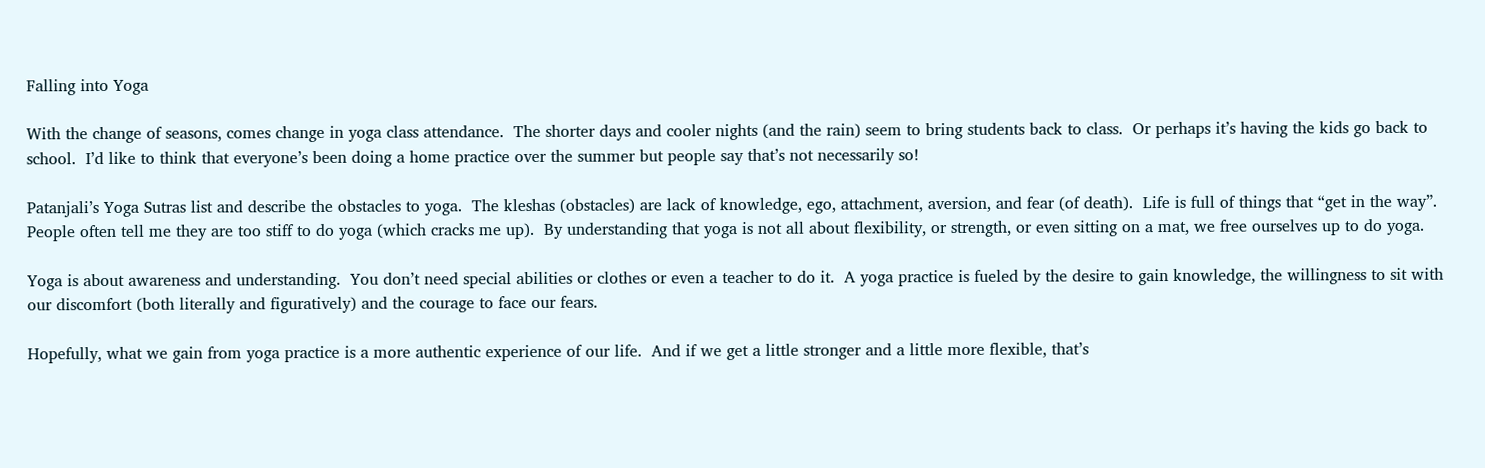Falling into Yoga

With the change of seasons, comes change in yoga class attendance.  The shorter days and cooler nights (and the rain) seem to bring students back to class.  Or perhaps it’s having the kids go back to school.  I’d like to think that everyone’s been doing a home practice over the summer but people say that’s not necessarily so!

Patanjali’s Yoga Sutras list and describe the obstacles to yoga.  The kleshas (obstacles) are lack of knowledge, ego, attachment, aversion, and fear (of death).  Life is full of things that “get in the way”.  People often tell me they are too stiff to do yoga (which cracks me up).  By understanding that yoga is not all about flexibility, or strength, or even sitting on a mat, we free ourselves up to do yoga.

Yoga is about awareness and understanding.  You don’t need special abilities or clothes or even a teacher to do it.  A yoga practice is fueled by the desire to gain knowledge, the willingness to sit with our discomfort (both literally and figuratively) and the courage to face our fears.

Hopefully, what we gain from yoga practice is a more authentic experience of our life.  And if we get a little stronger and a little more flexible, that’s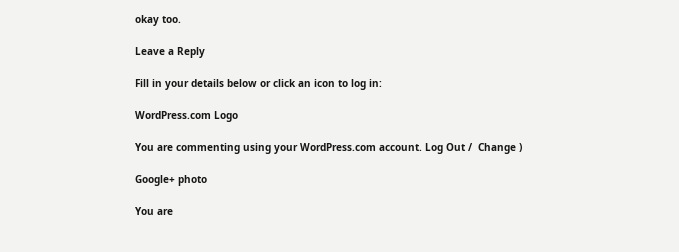okay too.

Leave a Reply

Fill in your details below or click an icon to log in:

WordPress.com Logo

You are commenting using your WordPress.com account. Log Out /  Change )

Google+ photo

You are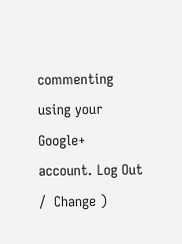commenting using your Google+ account. Log Out /  Change )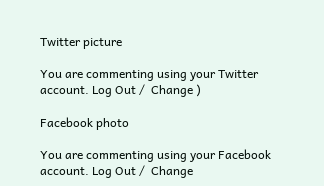Twitter picture

You are commenting using your Twitter account. Log Out /  Change )

Facebook photo

You are commenting using your Facebook account. Log Out /  Change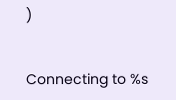)


Connecting to %s